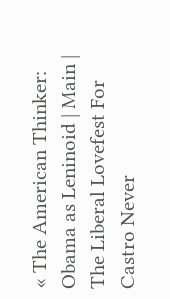« The American Thinker: Obama as Leninoid | Main | The Liberal Lovefest For Castro Never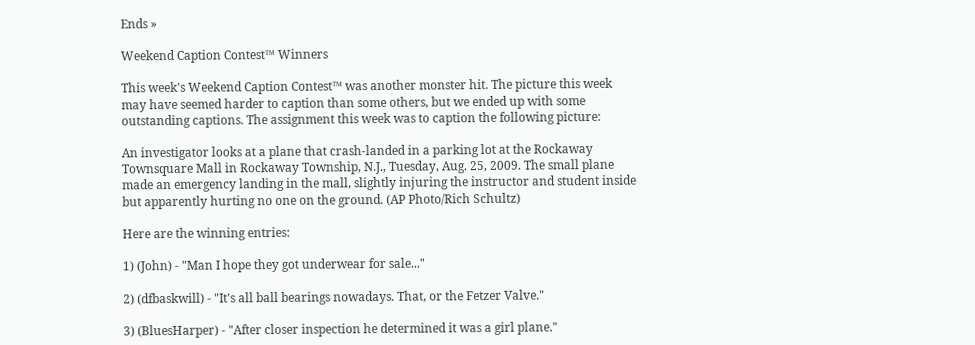Ends »

Weekend Caption Contest™ Winners

This week's Weekend Caption Contest™ was another monster hit. The picture this week may have seemed harder to caption than some others, but we ended up with some outstanding captions. The assignment this week was to caption the following picture:

An investigator looks at a plane that crash-landed in a parking lot at the Rockaway Townsquare Mall in Rockaway Township, N.J., Tuesday, Aug. 25, 2009. The small plane made an emergency landing in the mall, slightly injuring the instructor and student inside but apparently hurting no one on the ground. (AP Photo/Rich Schultz)

Here are the winning entries:

1) (John) - "Man I hope they got underwear for sale..."

2) (dfbaskwill) - "It's all ball bearings nowadays. That, or the Fetzer Valve."

3) (BluesHarper) - "After closer inspection he determined it was a girl plane."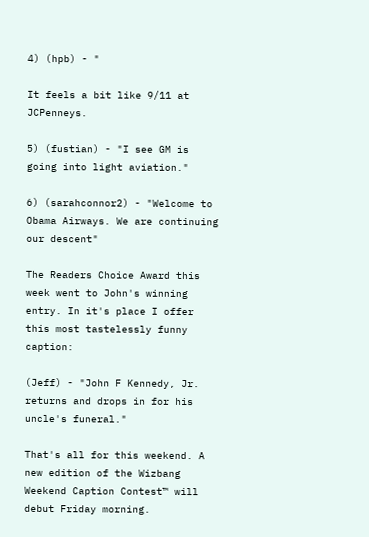4) (hpb) - "

It feels a bit like 9/11 at JCPenneys.

5) (fustian) - "I see GM is going into light aviation."

6) (sarahconnor2) - "Welcome to Obama Airways. We are continuing our descent"

The Readers Choice Award this week went to John's winning entry. In it's place I offer this most tastelessly funny caption:

(Jeff) - "John F Kennedy, Jr. returns and drops in for his uncle's funeral."

That's all for this weekend. A new edition of the Wizbang Weekend Caption Contest™ will debut Friday morning.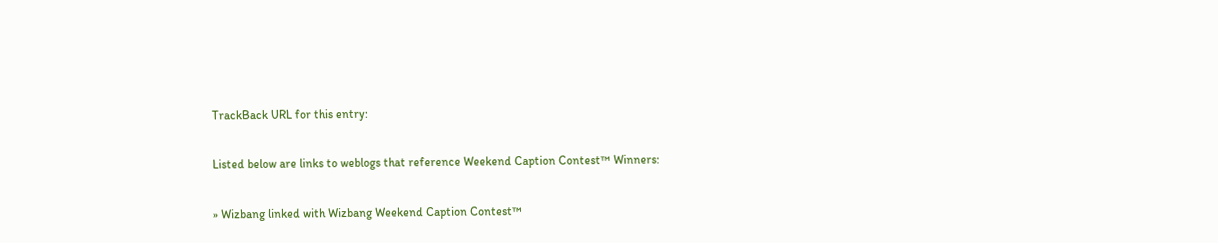TrackBack URL for this entry:

Listed below are links to weblogs that reference Weekend Caption Contest™ Winners:

» Wizbang linked with Wizbang Weekend Caption Contest™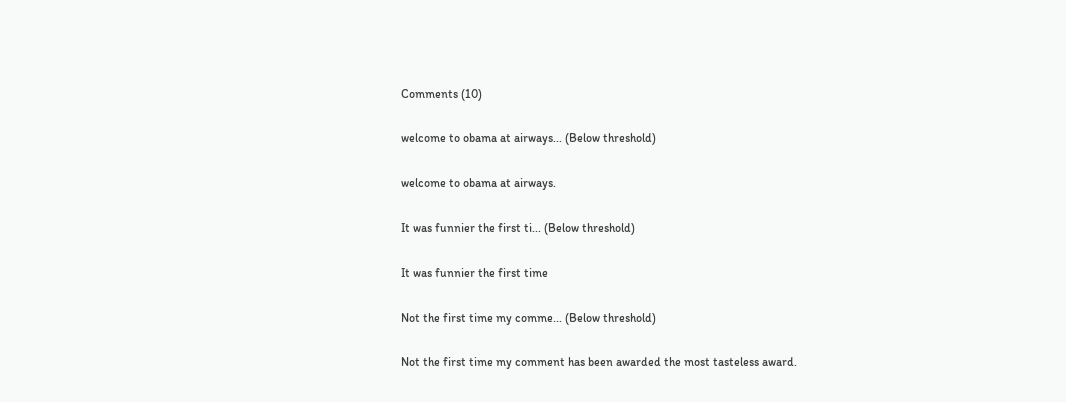Comments (10)

welcome to obama at airways... (Below threshold)

welcome to obama at airways.

It was funnier the first ti... (Below threshold)

It was funnier the first time

Not the first time my comme... (Below threshold)

Not the first time my comment has been awarded the most tasteless award.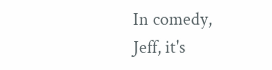In comedy, Jeff, it's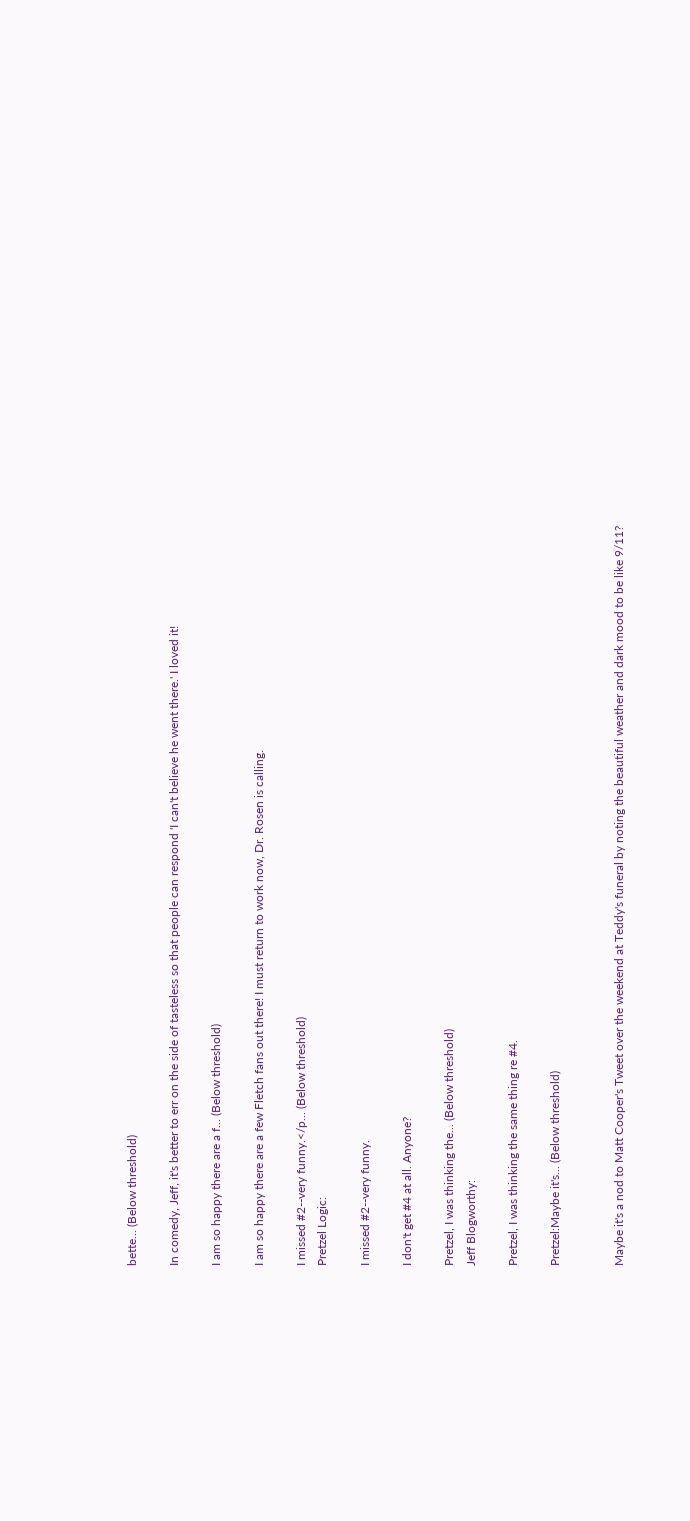bette... (Below threshold)

In comedy, Jeff, it's better to err on the side of tasteless so that people can respond 'I can't believe he went there.' I loved it!

I am so happy there are a f... (Below threshold)

I am so happy there are a few Fletch fans out there! I must return to work now, Dr. Rosen is calling.

I missed #2--very funny.</p... (Below threshold)
Pretzel Logic:

I missed #2--very funny.

I don't get #4 at all. Anyone?

Pretzel, I was thinking the... (Below threshold)
Jeff Blogworthy:

Pretzel, I was thinking the same thing re #4.

Pretzel:Maybe it's... (Below threshold)


Maybe it's a nod to Matt Cooper's Tweet over the weekend at Teddy's funeral by noting the beautiful weather and dark mood to be like 9/11?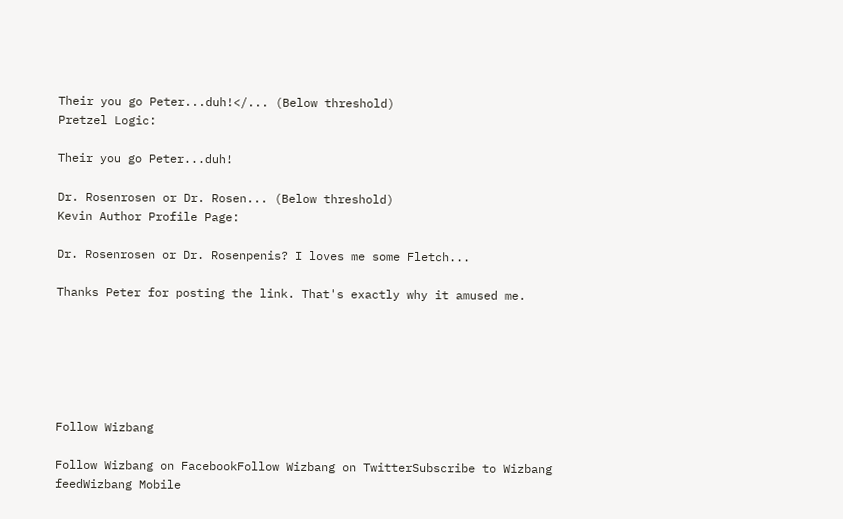Their you go Peter...duh!</... (Below threshold)
Pretzel Logic:

Their you go Peter...duh!

Dr. Rosenrosen or Dr. Rosen... (Below threshold)
Kevin Author Profile Page:

Dr. Rosenrosen or Dr. Rosenpenis? I loves me some Fletch...

Thanks Peter for posting the link. That's exactly why it amused me.






Follow Wizbang

Follow Wizbang on FacebookFollow Wizbang on TwitterSubscribe to Wizbang feedWizbang Mobile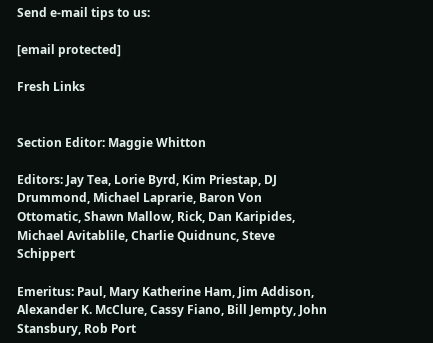Send e-mail tips to us:

[email protected]

Fresh Links


Section Editor: Maggie Whitton

Editors: Jay Tea, Lorie Byrd, Kim Priestap, DJ Drummond, Michael Laprarie, Baron Von Ottomatic, Shawn Mallow, Rick, Dan Karipides, Michael Avitablile, Charlie Quidnunc, Steve Schippert

Emeritus: Paul, Mary Katherine Ham, Jim Addison, Alexander K. McClure, Cassy Fiano, Bill Jempty, John Stansbury, Rob Port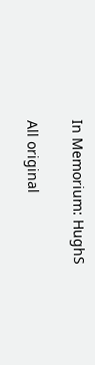In Memorium: HughS

All original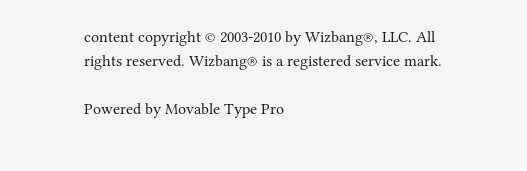content copyright © 2003-2010 by Wizbang®, LLC. All rights reserved. Wizbang® is a registered service mark.

Powered by Movable Type Pro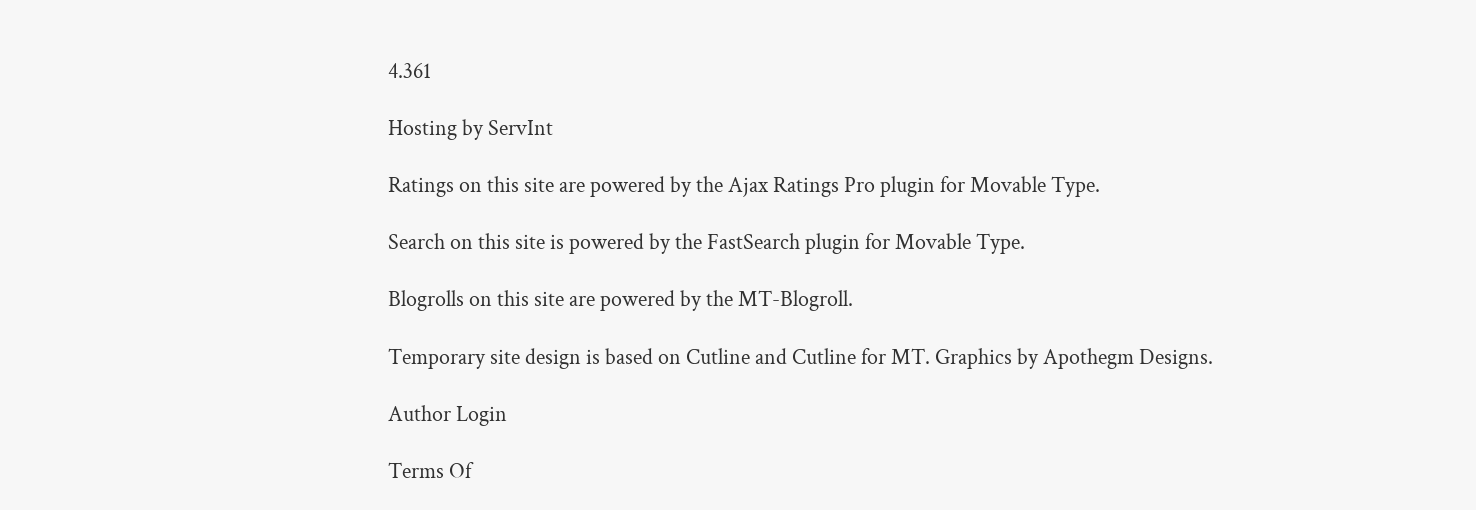4.361

Hosting by ServInt

Ratings on this site are powered by the Ajax Ratings Pro plugin for Movable Type.

Search on this site is powered by the FastSearch plugin for Movable Type.

Blogrolls on this site are powered by the MT-Blogroll.

Temporary site design is based on Cutline and Cutline for MT. Graphics by Apothegm Designs.

Author Login

Terms Of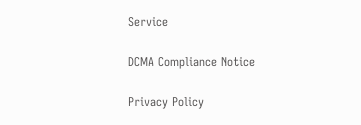Service

DCMA Compliance Notice

Privacy Policy